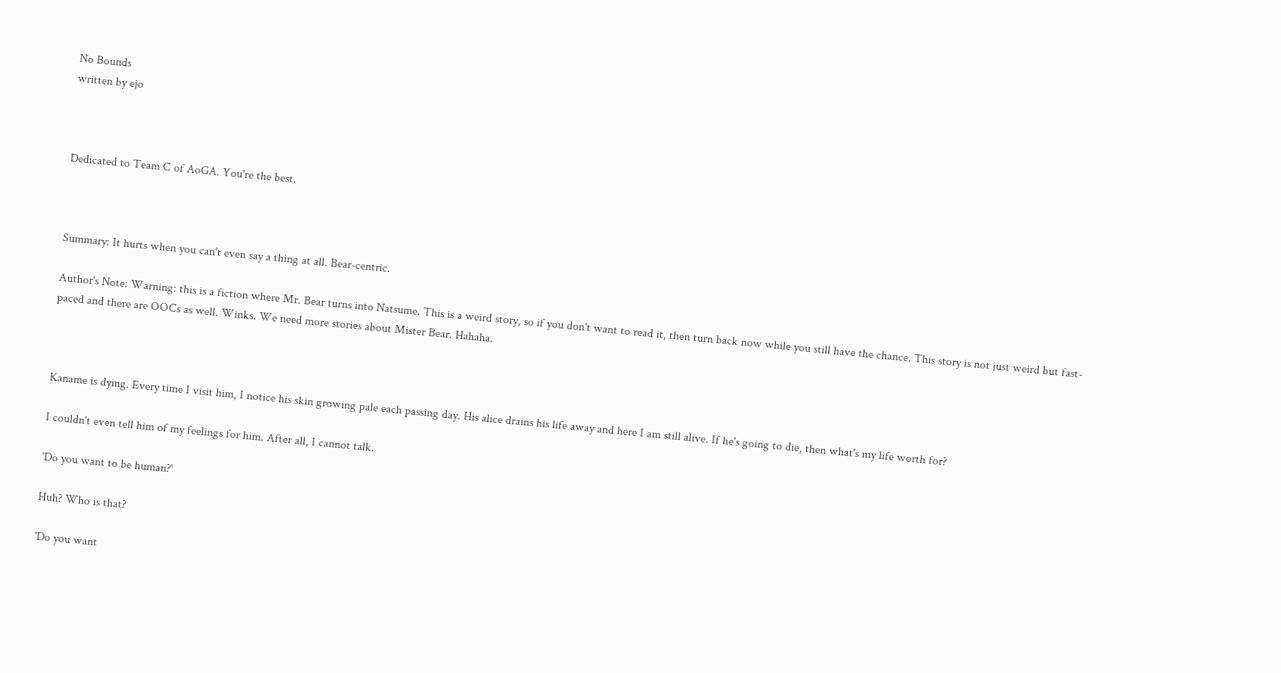No Bounds
written by ejo



Dedicated to Team C of AoGA. You're the best.



Summary: It hurts when you can't even say a thing at all. Bear-centric.

Author's Note: Warning: this is a fiction where Mr. Bear turns into Natsume. This is a weird story, so if you don't want to read it, then turn back now while you still have the chance. This story is not just weird but fast-paced and there are OOCs as well. Winks. We need more stories about Mister Bear. Hahaha.



Kaname is dying. Every time I visit him, I notice his skin growing pale each passing day. His alice drains his life away and here I am still alive. If he's going to die, then what's my life worth for?

I couldn't even tell him of my feelings for him. After all, I cannot talk.

'Do you want to be human?'

Huh? Who is that?

'Do you want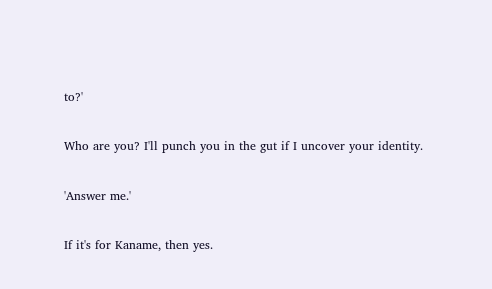to?'

Who are you? I'll punch you in the gut if I uncover your identity.

'Answer me.'

If it's for Kaname, then yes.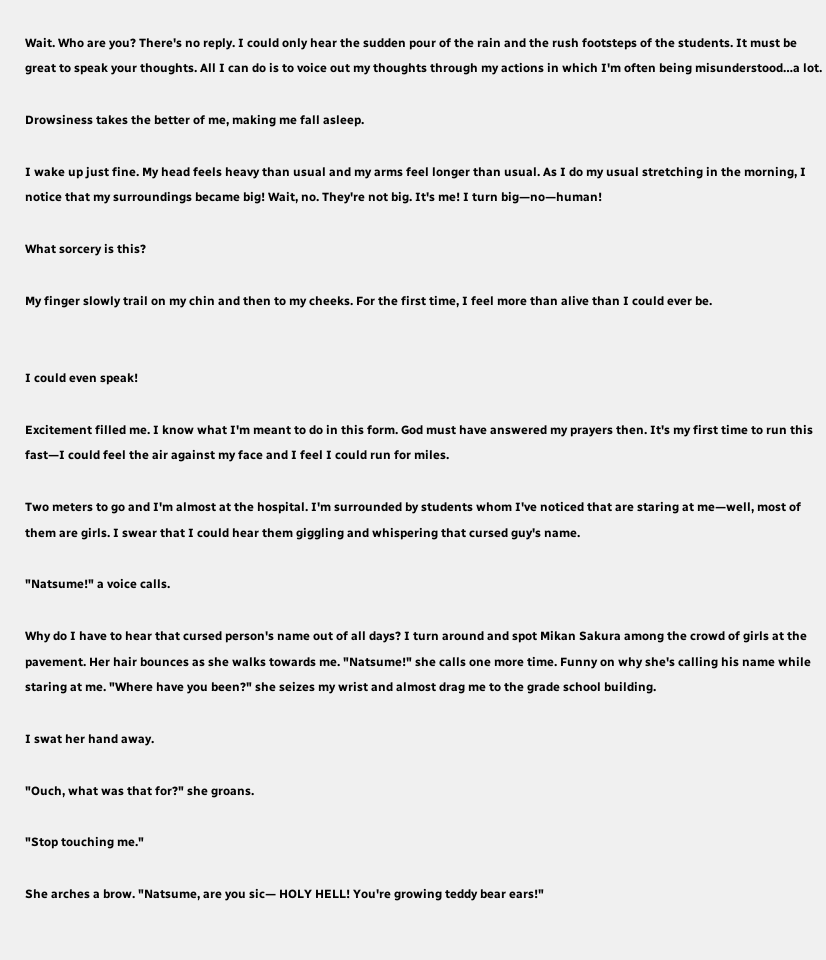Wait. Who are you? There's no reply. I could only hear the sudden pour of the rain and the rush footsteps of the students. It must be great to speak your thoughts. All I can do is to voice out my thoughts through my actions in which I'm often being misunderstood…a lot.

Drowsiness takes the better of me, making me fall asleep.

I wake up just fine. My head feels heavy than usual and my arms feel longer than usual. As I do my usual stretching in the morning, I notice that my surroundings became big! Wait, no. They're not big. It's me! I turn big—no—human!

What sorcery is this?

My finger slowly trail on my chin and then to my cheeks. For the first time, I feel more than alive than I could ever be.


I could even speak!

Excitement filled me. I know what I'm meant to do in this form. God must have answered my prayers then. It's my first time to run this fast—I could feel the air against my face and I feel I could run for miles.

Two meters to go and I'm almost at the hospital. I'm surrounded by students whom I've noticed that are staring at me—well, most of them are girls. I swear that I could hear them giggling and whispering that cursed guy's name.

"Natsume!" a voice calls.

Why do I have to hear that cursed person's name out of all days? I turn around and spot Mikan Sakura among the crowd of girls at the pavement. Her hair bounces as she walks towards me. "Natsume!" she calls one more time. Funny on why she's calling his name while staring at me. "Where have you been?" she seizes my wrist and almost drag me to the grade school building.

I swat her hand away.

"Ouch, what was that for?" she groans.

"Stop touching me."

She arches a brow. "Natsume, are you sic— HOLY HELL! You're growing teddy bear ears!"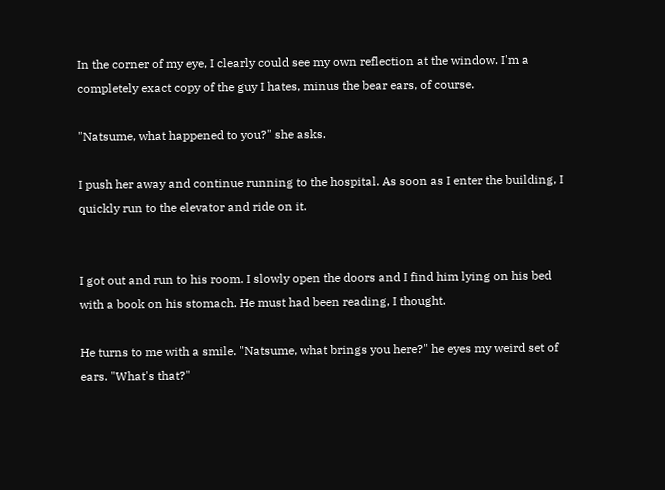In the corner of my eye, I clearly could see my own reflection at the window. I'm a completely exact copy of the guy I hates, minus the bear ears, of course.

"Natsume, what happened to you?" she asks.

I push her away and continue running to the hospital. As soon as I enter the building, I quickly run to the elevator and ride on it.


I got out and run to his room. I slowly open the doors and I find him lying on his bed with a book on his stomach. He must had been reading, I thought.

He turns to me with a smile. "Natsume, what brings you here?" he eyes my weird set of ears. "What's that?"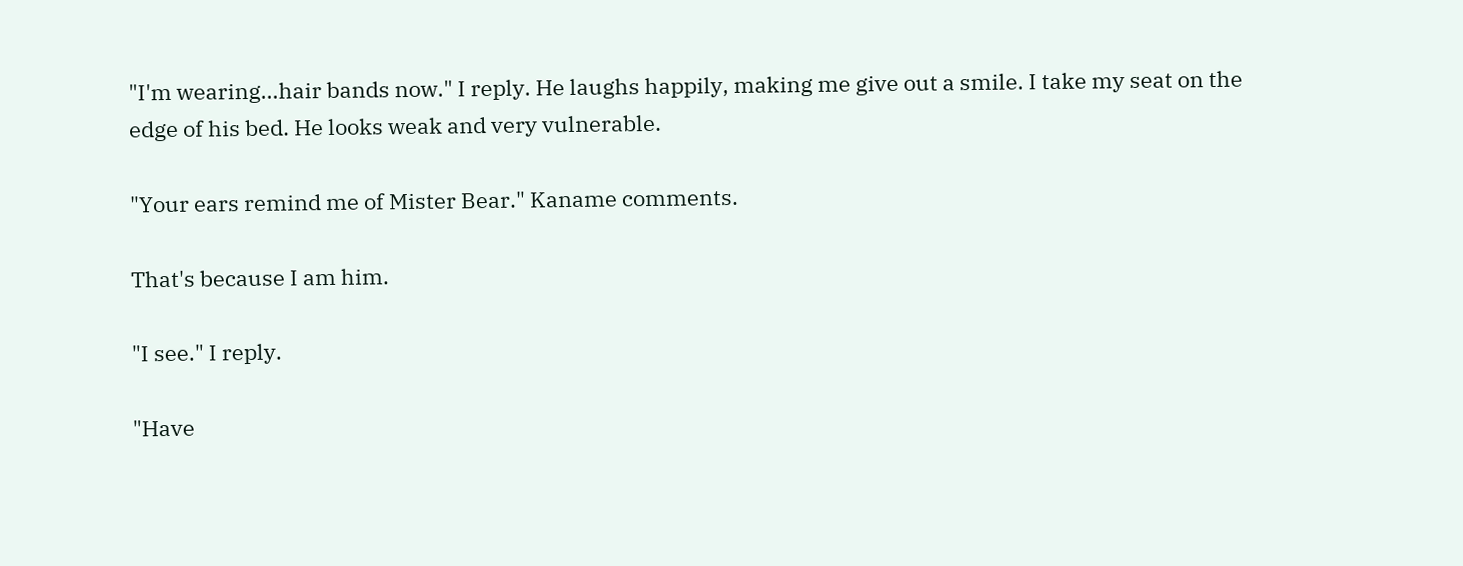"I'm wearing…hair bands now." I reply. He laughs happily, making me give out a smile. I take my seat on the edge of his bed. He looks weak and very vulnerable.

"Your ears remind me of Mister Bear." Kaname comments.

That's because I am him.

"I see." I reply.

"Have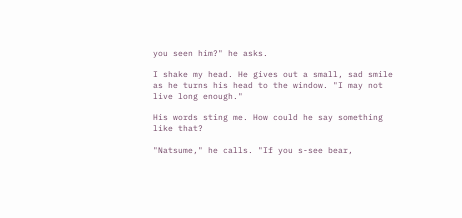you seen him?" he asks.

I shake my head. He gives out a small, sad smile as he turns his head to the window. "I may not live long enough."

His words sting me. How could he say something like that?

"Natsume," he calls. "If you s-see bear,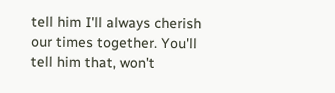tell him I'll always cherish our times together. You'll tell him that, won't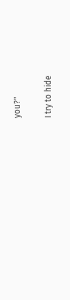you?"

I try to hide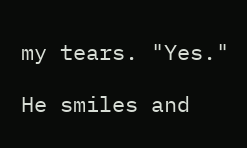my tears. "Yes."

He smiles and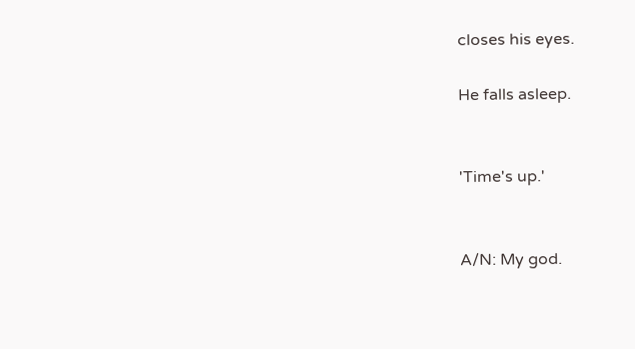closes his eyes.

He falls asleep.


'Time's up.'


A/N: My god.